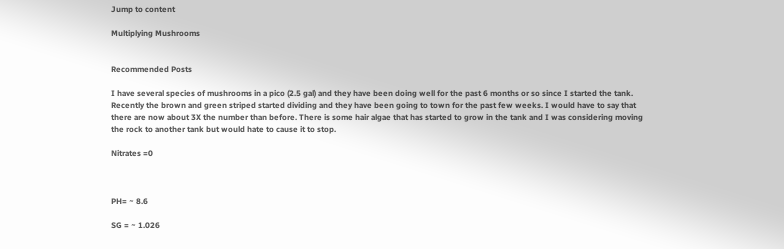Jump to content

Multiplying Mushrooms


Recommended Posts

I have several species of mushrooms in a pico (2.5 gal) and they have been doing well for the past 6 months or so since I started the tank. Recently the brown and green striped started dividing and they have been going to town for the past few weeks. I would have to say that there are now about 3X the number than before. There is some hair algae that has started to grow in the tank and I was considering moving the rock to another tank but would hate to cause it to stop.

Nitrates =0



PH= ~ 8.6

SG = ~ 1.026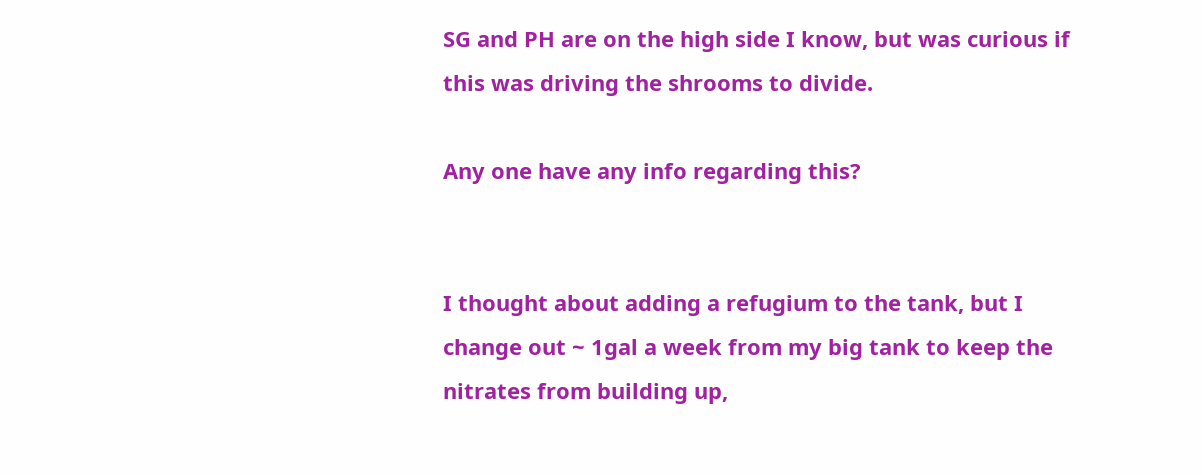SG and PH are on the high side I know, but was curious if this was driving the shrooms to divide.

Any one have any info regarding this?


I thought about adding a refugium to the tank, but I change out ~ 1gal a week from my big tank to keep the nitrates from building up,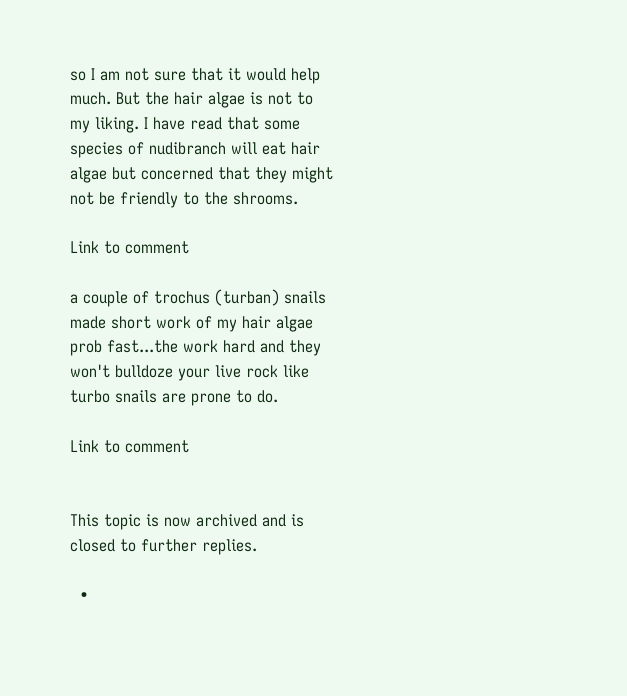so I am not sure that it would help much. But the hair algae is not to my liking. I have read that some species of nudibranch will eat hair algae but concerned that they might not be friendly to the shrooms.

Link to comment

a couple of trochus (turban) snails made short work of my hair algae prob fast...the work hard and they won't bulldoze your live rock like turbo snails are prone to do.

Link to comment


This topic is now archived and is closed to further replies.

  •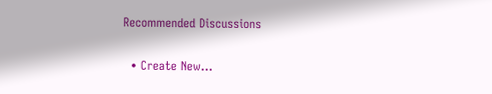Recommended Discussions

  • Create New...